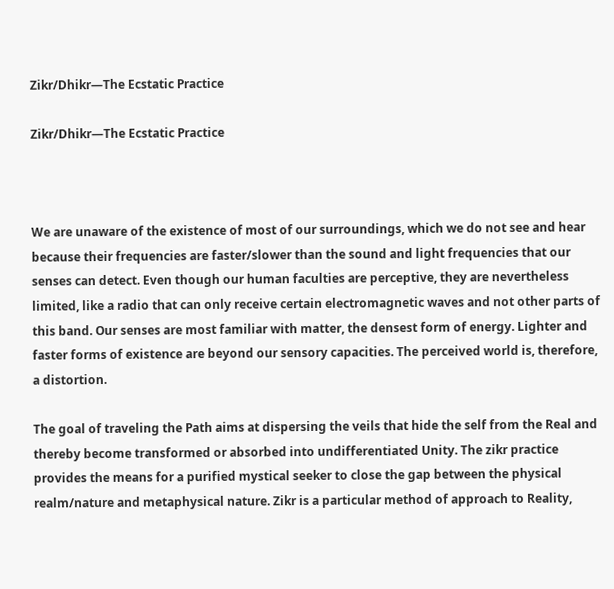Zikr/Dhikr—The Ecstatic Practice

Zikr/Dhikr—The Ecstatic Practice



We are unaware of the existence of most of our surroundings, which we do not see and hear because their frequencies are faster/slower than the sound and light frequencies that our senses can detect. Even though our human faculties are perceptive, they are nevertheless limited, like a radio that can only receive certain electromagnetic waves and not other parts of this band. Our senses are most familiar with matter, the densest form of energy. Lighter and faster forms of existence are beyond our sensory capacities. The perceived world is, therefore, a distortion.

The goal of traveling the Path aims at dispersing the veils that hide the self from the Real and thereby become transformed or absorbed into undifferentiated Unity. The zikr practice provides the means for a purified mystical seeker to close the gap between the physical realm/nature and metaphysical nature. Zikr is a particular method of approach to Reality,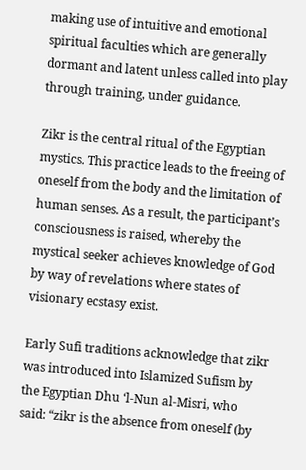making use of intuitive and emotional spiritual faculties which are generally dormant and latent unless called into play through training, under guidance.

Zikr is the central ritual of the Egyptian mystics. This practice leads to the freeing of oneself from the body and the limitation of human senses. As a result, the participant’s consciousness is raised, whereby the mystical seeker achieves knowledge of God by way of revelations where states of visionary ecstasy exist.

Early Sufi traditions acknowledge that zikr was introduced into Islamized Sufism by the Egyptian Dhu ‘l-Nun al-Misri, who said: “zikr is the absence from oneself (by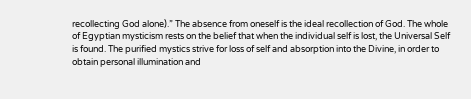recollecting God alone).” The absence from oneself is the ideal recollection of God. The whole of Egyptian mysticism rests on the belief that when the individual self is lost, the Universal Self is found. The purified mystics strive for loss of self and absorption into the Divine, in order to obtain personal illumination and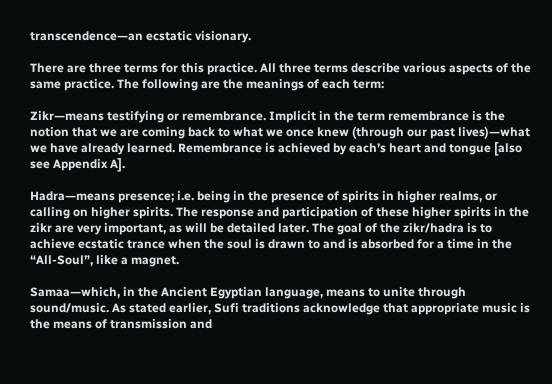transcendence—an ecstatic visionary.

There are three terms for this practice. All three terms describe various aspects of the same practice. The following are the meanings of each term:

Zikr—means testifying or remembrance. Implicit in the term remembrance is the notion that we are coming back to what we once knew (through our past lives)—what we have already learned. Remembrance is achieved by each’s heart and tongue [also see Appendix A].

Hadra—means presence; i.e. being in the presence of spirits in higher realms, or calling on higher spirits. The response and participation of these higher spirits in the zikr are very important, as will be detailed later. The goal of the zikr/hadra is to achieve ecstatic trance when the soul is drawn to and is absorbed for a time in the “All-Soul”, like a magnet.

Samaa—which, in the Ancient Egyptian language, means to unite through sound/music. As stated earlier, Sufi traditions acknowledge that appropriate music is the means of transmission and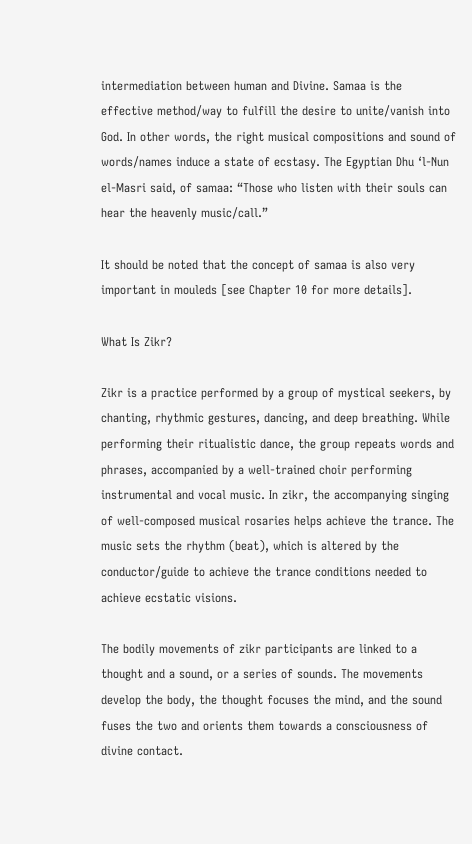intermediation between human and Divine. Samaa is the effective method/way to fulfill the desire to unite/vanish into God. In other words, the right musical compositions and sound of words/names induce a state of ecstasy. The Egyptian Dhu ‘l-Nun el-Masri said, of samaa: “Those who listen with their souls can hear the heavenly music/call.”

It should be noted that the concept of samaa is also very important in mouleds [see Chapter 10 for more details].

What Is Zikr?

Zikr is a practice performed by a group of mystical seekers, by chanting, rhythmic gestures, dancing, and deep breathing. While performing their ritualistic dance, the group repeats words and phrases, accompanied by a well-trained choir performing instrumental and vocal music. In zikr, the accompanying singing of well-composed musical rosaries helps achieve the trance. The music sets the rhythm (beat), which is altered by the conductor/guide to achieve the trance conditions needed to achieve ecstatic visions.

The bodily movements of zikr participants are linked to a thought and a sound, or a series of sounds. The movements develop the body, the thought focuses the mind, and the sound fuses the two and orients them towards a consciousness of divine contact.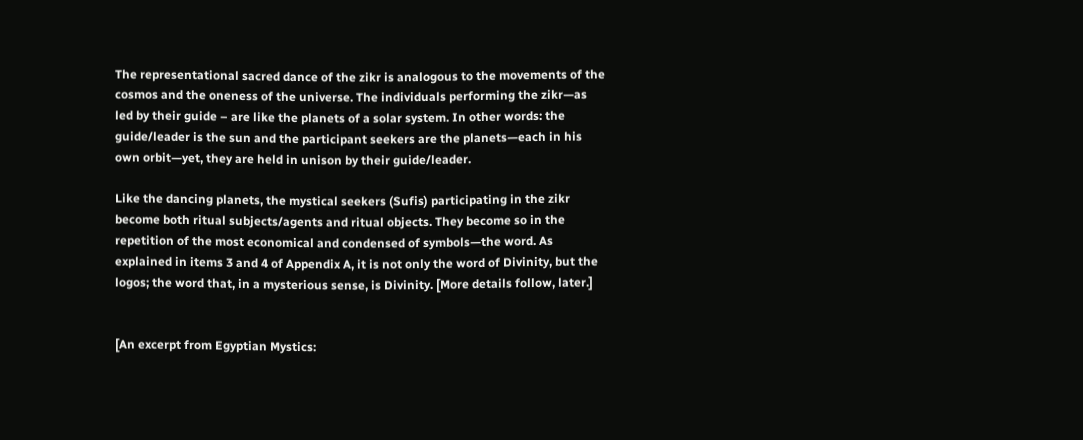The representational sacred dance of the zikr is analogous to the movements of the cosmos and the oneness of the universe. The individuals performing the zikr—as led by their guide – are like the planets of a solar system. In other words: the guide/leader is the sun and the participant seekers are the planets—each in his own orbit—yet, they are held in unison by their guide/leader.

Like the dancing planets, the mystical seekers (Sufis) participating in the zikr become both ritual subjects/agents and ritual objects. They become so in the repetition of the most economical and condensed of symbols—the word. As explained in items 3 and 4 of Appendix A, it is not only the word of Divinity, but the logos; the word that, in a mysterious sense, is Divinity. [More details follow, later.]


[An excerpt from Egyptian Mystics: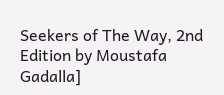Seekers of The Way, 2nd Edition by Moustafa Gadalla]